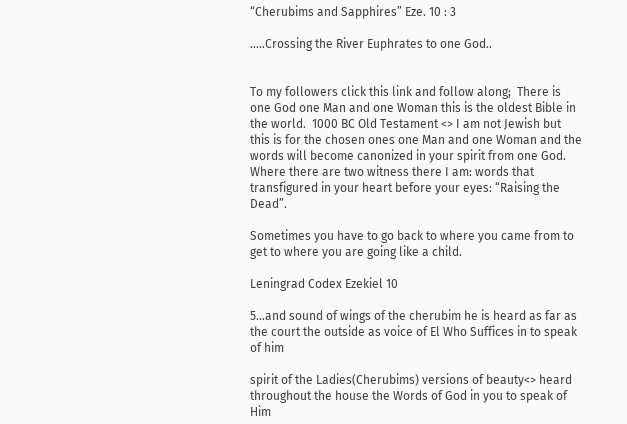“Cherubims and Sapphires” Eze. 10 : 3

…..Crossing the River Euphrates to one God..


To my followers click this link and follow along;  There is one God one Man and one Woman this is the oldest Bible in the world.  1000 BC Old Testament <> I am not Jewish but this is for the chosen ones one Man and one Woman and the words will become canonized in your spirit from one God.  Where there are two witness there I am: words that transfigured in your heart before your eyes: “Raising the Dead”.

Sometimes you have to go back to where you came from to get to where you are going like a child.

Leningrad Codex Ezekiel 10

5…and sound of wings of the cherubim he is heard as far as the court the outside as voice of El Who Suffices in to speak of him

spirit of the Ladies(Cherubims) versions of beauty<> heard throughout the house the Words of God in you to speak of Him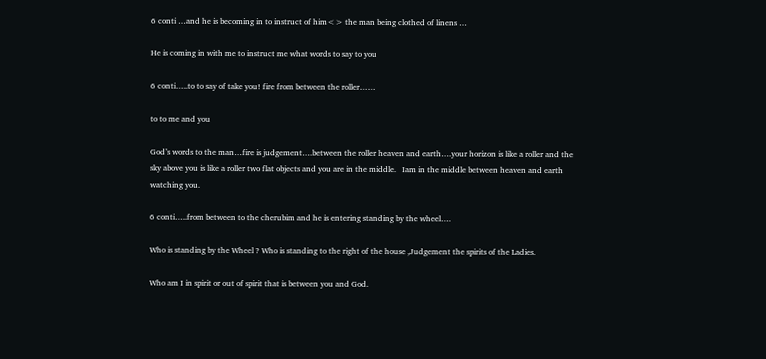6 conti …and he is becoming in to instruct of him<> the man being clothed of linens …

He is coming in with me to instruct me what words to say to you

6 conti…..to to say of take you! fire from between the roller……

to to me and you

God’s words to the man…fire is judgement….between the roller heaven and earth….your horizon is like a roller and the sky above you is like a roller two flat objects and you are in the middle.   Iam in the middle between heaven and earth watching you.

6 conti…..from between to the cherubim and he is entering standing by the wheel….

Who is standing by the Wheel ? Who is standing to the right of the house ,Judgement the spirits of the Ladies.

Who am I in spirit or out of spirit that is between you and God.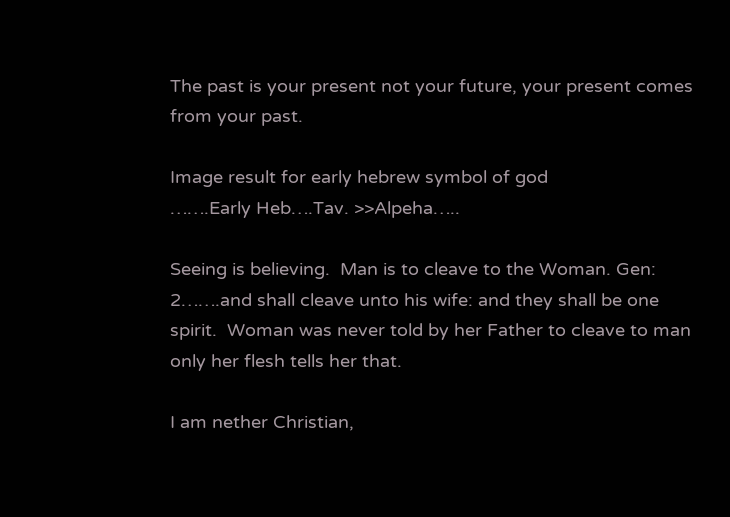The past is your present not your future, your present comes from your past.

Image result for early hebrew symbol of god
…….Early Heb….Tav. >>Alpeha…..

Seeing is believing.  Man is to cleave to the Woman. Gen: 2…….and shall cleave unto his wife: and they shall be one spirit.  Woman was never told by her Father to cleave to man only her flesh tells her that.

I am nether Christian,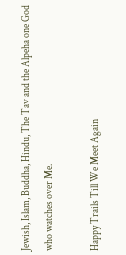Jewish, Islam, Buddha, Hindu, The Tav and the Alpeha one God who watches over Me.

Happy Trails Till We Meet Again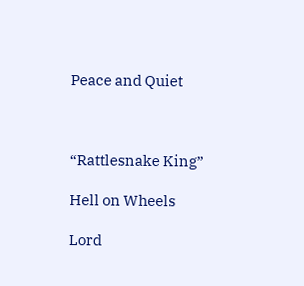Peace and Quiet



“Rattlesnake King”

Hell on Wheels

Lord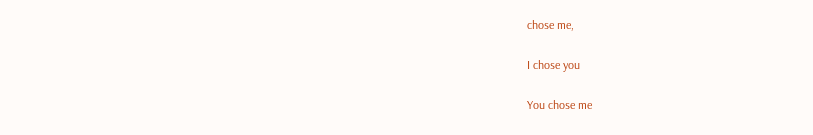chose me,

I chose you

You chose me